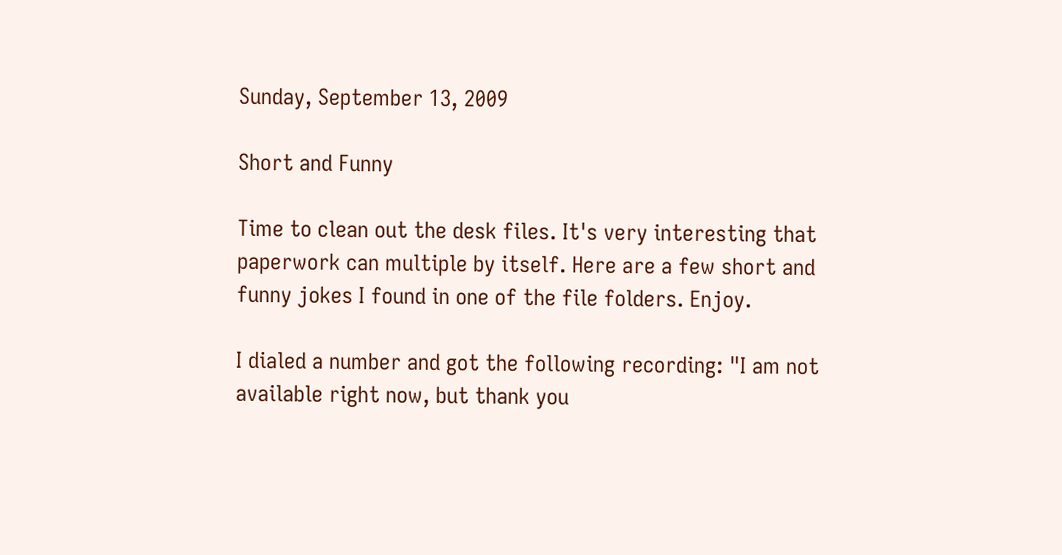Sunday, September 13, 2009

Short and Funny

Time to clean out the desk files. It's very interesting that paperwork can multiple by itself. Here are a few short and funny jokes I found in one of the file folders. Enjoy.

I dialed a number and got the following recording: "I am not available right now, but thank you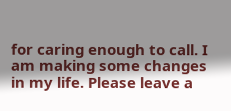for caring enough to call. I am making some changes in my life. Please leave a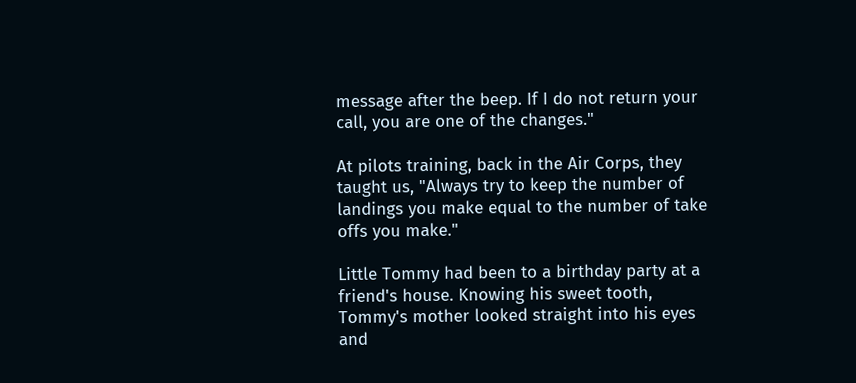message after the beep. If I do not return your call, you are one of the changes."

At pilots training, back in the Air Corps, they taught us, "Always try to keep the number of landings you make equal to the number of take offs you make."

Little Tommy had been to a birthday party at a friend's house. Knowing his sweet tooth, Tommy's mother looked straight into his eyes and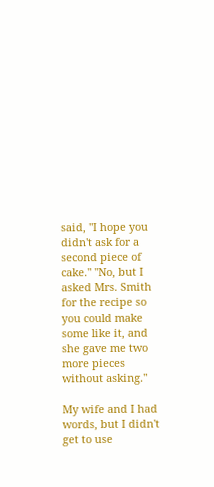said, "I hope you didn't ask for a second piece of cake." "No, but I asked Mrs. Smith for the recipe so you could make some like it, and she gave me two more pieces without asking."

My wife and I had words, but I didn't get to use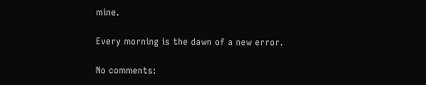mine.

Every morning is the dawn of a new error.

No comments: